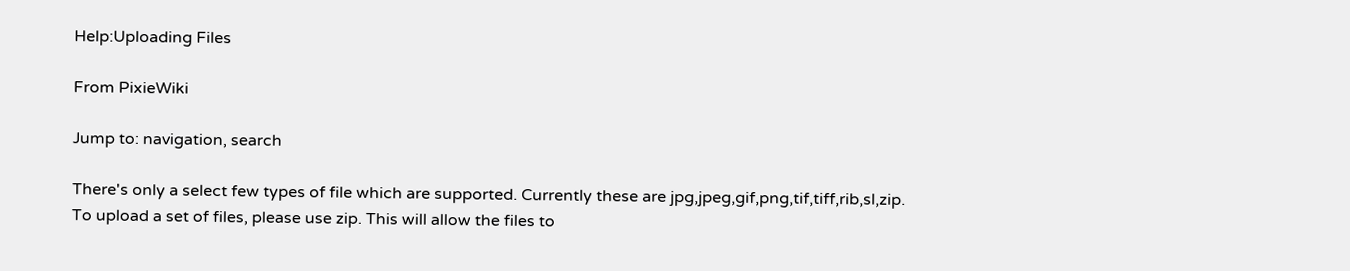Help:Uploading Files

From PixieWiki

Jump to: navigation, search

There's only a select few types of file which are supported. Currently these are jpg,jpeg,gif,png,tif,tiff,rib,sl,zip. To upload a set of files, please use zip. This will allow the files to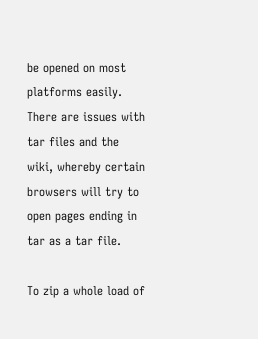be opened on most platforms easily. There are issues with tar files and the wiki, whereby certain browsers will try to open pages ending in tar as a tar file.

To zip a whole load of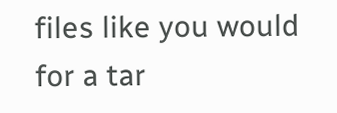files like you would for a tar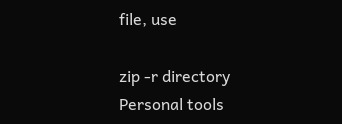file, use

zip -r directory
Personal tools